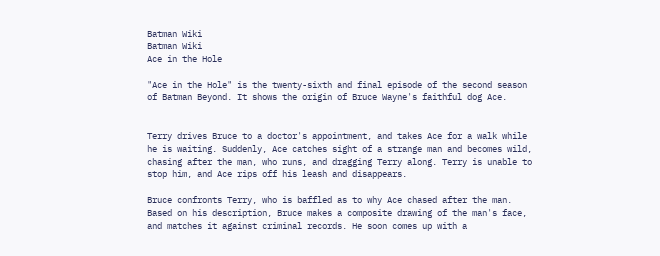Batman Wiki
Batman Wiki
Ace in the Hole

"Ace in the Hole" is the twenty-sixth and final episode of the second season of Batman Beyond. It shows the origin of Bruce Wayne's faithful dog Ace.


Terry drives Bruce to a doctor's appointment, and takes Ace for a walk while he is waiting. Suddenly, Ace catches sight of a strange man and becomes wild, chasing after the man, who runs, and dragging Terry along. Terry is unable to stop him, and Ace rips off his leash and disappears.

Bruce confronts Terry, who is baffled as to why Ace chased after the man. Based on his description, Bruce makes a composite drawing of the man's face, and matches it against criminal records. He soon comes up with a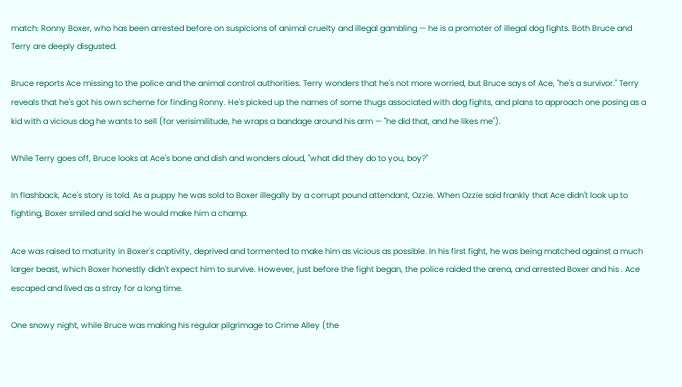match: Ronny Boxer, who has been arrested before on suspicions of animal cruelty and illegal gambling — he is a promoter of illegal dog fights. Both Bruce and Terry are deeply disgusted.

Bruce reports Ace missing to the police and the animal control authorities. Terry wonders that he's not more worried, but Bruce says of Ace, "he's a survivor." Terry reveals that he's got his own scheme for finding Ronny. He's picked up the names of some thugs associated with dog fights, and plans to approach one posing as a kid with a vicious dog he wants to sell (for verisimilitude, he wraps a bandage around his arm — "he did that, and he likes me").

While Terry goes off, Bruce looks at Ace's bone and dish and wonders aloud, "what did they do to you, boy?"

In flashback, Ace's story is told. As a puppy he was sold to Boxer illegally by a corrupt pound attendant, Ozzie. When Ozzie said frankly that Ace didn't look up to fighting, Boxer smiled and said he would make him a champ.

Ace was raised to maturity in Boxer's captivity, deprived and tormented to make him as vicious as possible. In his first fight, he was being matched against a much larger beast, which Boxer honestly didn't expect him to survive. However, just before the fight began, the police raided the arena, and arrested Boxer and his . Ace escaped and lived as a stray for a long time.

One snowy night, while Bruce was making his regular pilgrimage to Crime Alley (the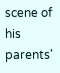scene of his parents'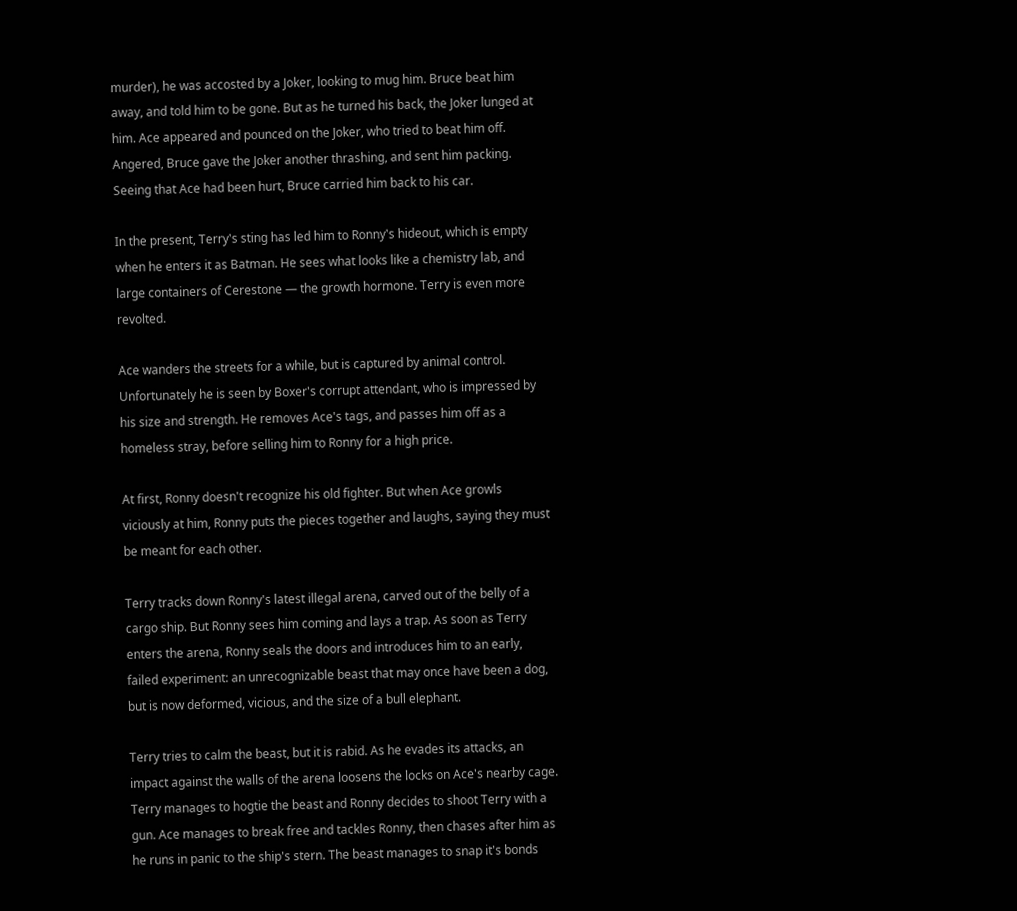murder), he was accosted by a Joker, looking to mug him. Bruce beat him away, and told him to be gone. But as he turned his back, the Joker lunged at him. Ace appeared and pounced on the Joker, who tried to beat him off. Angered, Bruce gave the Joker another thrashing, and sent him packing. Seeing that Ace had been hurt, Bruce carried him back to his car.

In the present, Terry's sting has led him to Ronny's hideout, which is empty when he enters it as Batman. He sees what looks like a chemistry lab, and large containers of Cerestone — the growth hormone. Terry is even more revolted.

Ace wanders the streets for a while, but is captured by animal control. Unfortunately he is seen by Boxer's corrupt attendant, who is impressed by his size and strength. He removes Ace's tags, and passes him off as a homeless stray, before selling him to Ronny for a high price.

At first, Ronny doesn't recognize his old fighter. But when Ace growls viciously at him, Ronny puts the pieces together and laughs, saying they must be meant for each other.

Terry tracks down Ronny's latest illegal arena, carved out of the belly of a cargo ship. But Ronny sees him coming and lays a trap. As soon as Terry enters the arena, Ronny seals the doors and introduces him to an early, failed experiment: an unrecognizable beast that may once have been a dog, but is now deformed, vicious, and the size of a bull elephant.

Terry tries to calm the beast, but it is rabid. As he evades its attacks, an impact against the walls of the arena loosens the locks on Ace's nearby cage. Terry manages to hogtie the beast and Ronny decides to shoot Terry with a gun. Ace manages to break free and tackles Ronny, then chases after him as he runs in panic to the ship's stern. The beast manages to snap it's bonds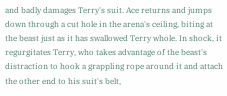and badly damages Terry's suit. Ace returns and jumps down through a cut hole in the arena's ceiling, biting at the beast just as it has swallowed Terry whole. In shock, it regurgitates Terry, who takes advantage of the beast's distraction to hook a grappling rope around it and attach the other end to his suit's belt,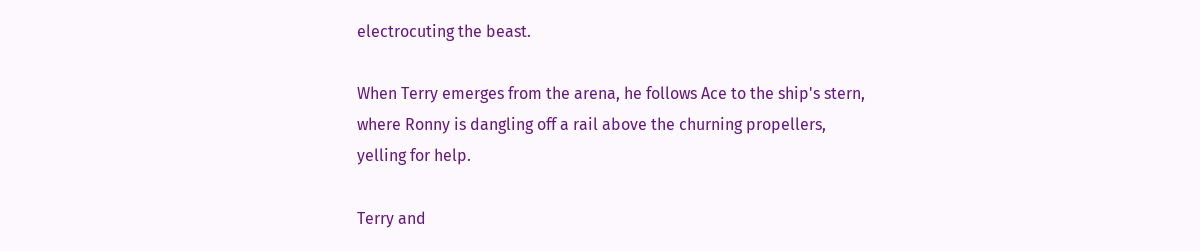electrocuting the beast.

When Terry emerges from the arena, he follows Ace to the ship's stern, where Ronny is dangling off a rail above the churning propellers, yelling for help.

Terry and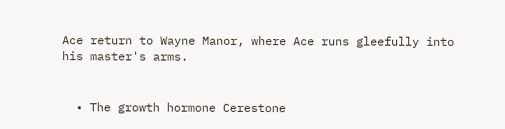Ace return to Wayne Manor, where Ace runs gleefully into his master's arms.


  • The growth hormone Cerestone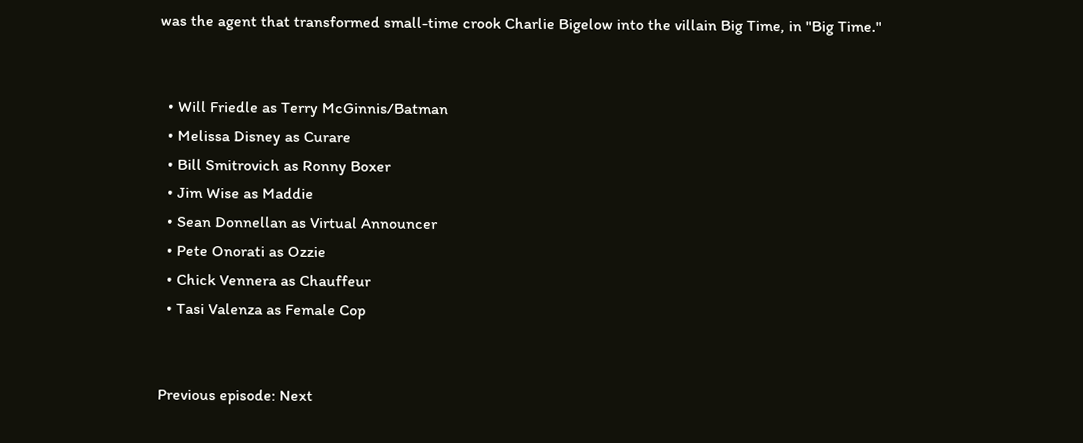was the agent that transformed small-time crook Charlie Bigelow into the villain Big Time, in "Big Time."


  • Will Friedle as Terry McGinnis/Batman
  • Melissa Disney as Curare
  • Bill Smitrovich as Ronny Boxer
  • Jim Wise as Maddie
  • Sean Donnellan as Virtual Announcer
  • Pete Onorati as Ozzie
  • Chick Vennera as Chauffeur
  • Tasi Valenza as Female Cop


Previous episode: Next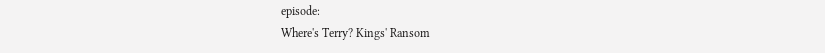episode:
Where's Terry? Kings' Ransom